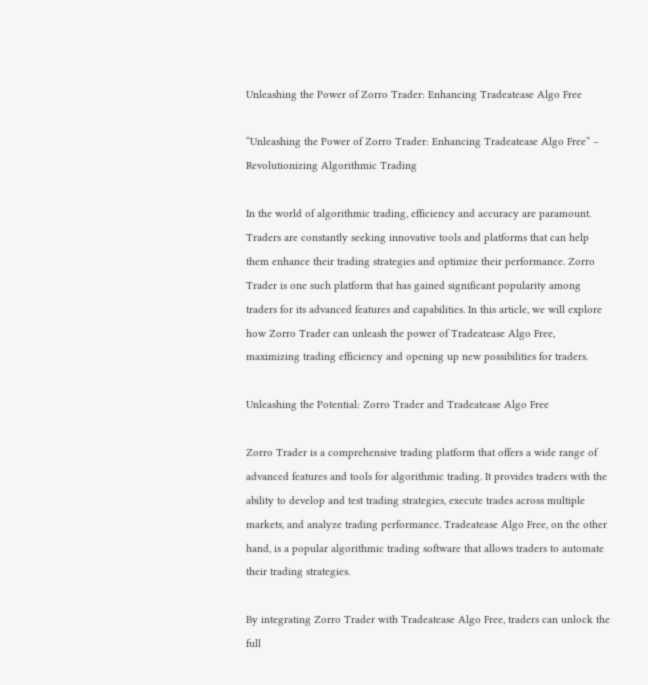Unleashing the Power of Zorro Trader: Enhancing Tradeatease Algo Free

“Unleashing the Power of Zorro Trader: Enhancing Tradeatease Algo Free” – Revolutionizing Algorithmic Trading

In the world of algorithmic trading, efficiency and accuracy are paramount. Traders are constantly seeking innovative tools and platforms that can help them enhance their trading strategies and optimize their performance. Zorro Trader is one such platform that has gained significant popularity among traders for its advanced features and capabilities. In this article, we will explore how Zorro Trader can unleash the power of Tradeatease Algo Free, maximizing trading efficiency and opening up new possibilities for traders.

Unleashing the Potential: Zorro Trader and Tradeatease Algo Free

Zorro Trader is a comprehensive trading platform that offers a wide range of advanced features and tools for algorithmic trading. It provides traders with the ability to develop and test trading strategies, execute trades across multiple markets, and analyze trading performance. Tradeatease Algo Free, on the other hand, is a popular algorithmic trading software that allows traders to automate their trading strategies.

By integrating Zorro Trader with Tradeatease Algo Free, traders can unlock the full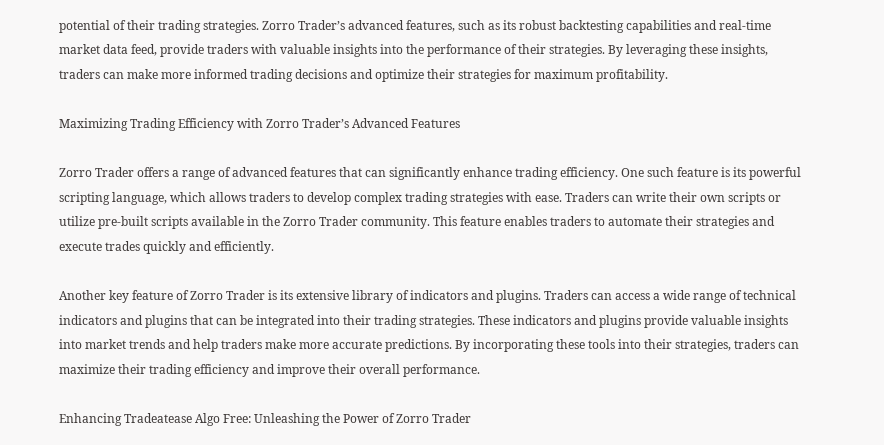potential of their trading strategies. Zorro Trader’s advanced features, such as its robust backtesting capabilities and real-time market data feed, provide traders with valuable insights into the performance of their strategies. By leveraging these insights, traders can make more informed trading decisions and optimize their strategies for maximum profitability.

Maximizing Trading Efficiency with Zorro Trader’s Advanced Features

Zorro Trader offers a range of advanced features that can significantly enhance trading efficiency. One such feature is its powerful scripting language, which allows traders to develop complex trading strategies with ease. Traders can write their own scripts or utilize pre-built scripts available in the Zorro Trader community. This feature enables traders to automate their strategies and execute trades quickly and efficiently.

Another key feature of Zorro Trader is its extensive library of indicators and plugins. Traders can access a wide range of technical indicators and plugins that can be integrated into their trading strategies. These indicators and plugins provide valuable insights into market trends and help traders make more accurate predictions. By incorporating these tools into their strategies, traders can maximize their trading efficiency and improve their overall performance.

Enhancing Tradeatease Algo Free: Unleashing the Power of Zorro Trader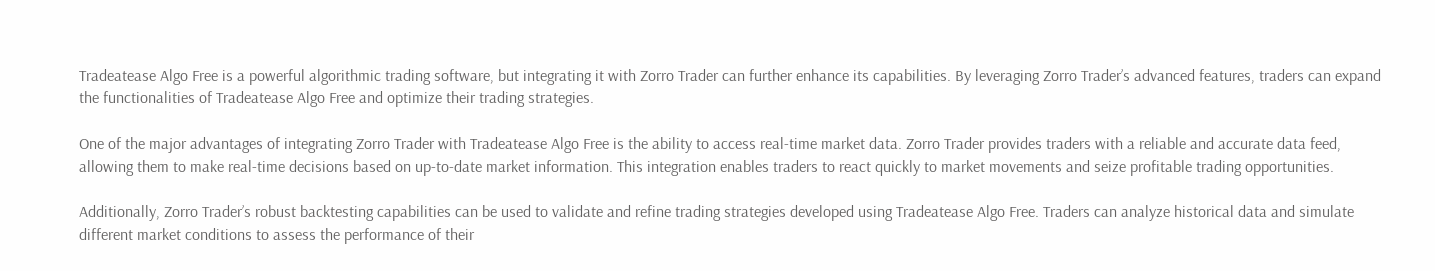Tradeatease Algo Free is a powerful algorithmic trading software, but integrating it with Zorro Trader can further enhance its capabilities. By leveraging Zorro Trader’s advanced features, traders can expand the functionalities of Tradeatease Algo Free and optimize their trading strategies.

One of the major advantages of integrating Zorro Trader with Tradeatease Algo Free is the ability to access real-time market data. Zorro Trader provides traders with a reliable and accurate data feed, allowing them to make real-time decisions based on up-to-date market information. This integration enables traders to react quickly to market movements and seize profitable trading opportunities.

Additionally, Zorro Trader’s robust backtesting capabilities can be used to validate and refine trading strategies developed using Tradeatease Algo Free. Traders can analyze historical data and simulate different market conditions to assess the performance of their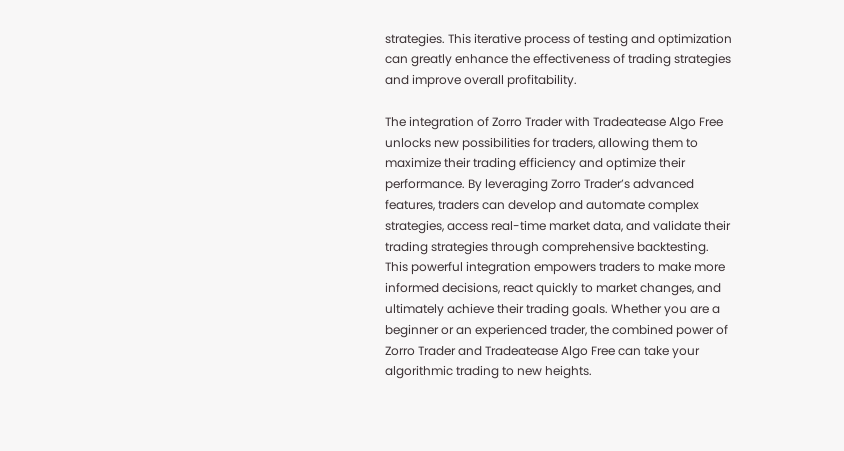strategies. This iterative process of testing and optimization can greatly enhance the effectiveness of trading strategies and improve overall profitability.

The integration of Zorro Trader with Tradeatease Algo Free unlocks new possibilities for traders, allowing them to maximize their trading efficiency and optimize their performance. By leveraging Zorro Trader’s advanced features, traders can develop and automate complex strategies, access real-time market data, and validate their trading strategies through comprehensive backtesting. This powerful integration empowers traders to make more informed decisions, react quickly to market changes, and ultimately achieve their trading goals. Whether you are a beginner or an experienced trader, the combined power of Zorro Trader and Tradeatease Algo Free can take your algorithmic trading to new heights.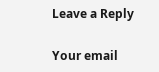Leave a Reply

Your email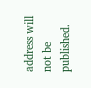address will not be published.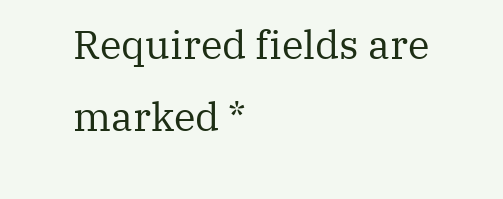Required fields are marked *